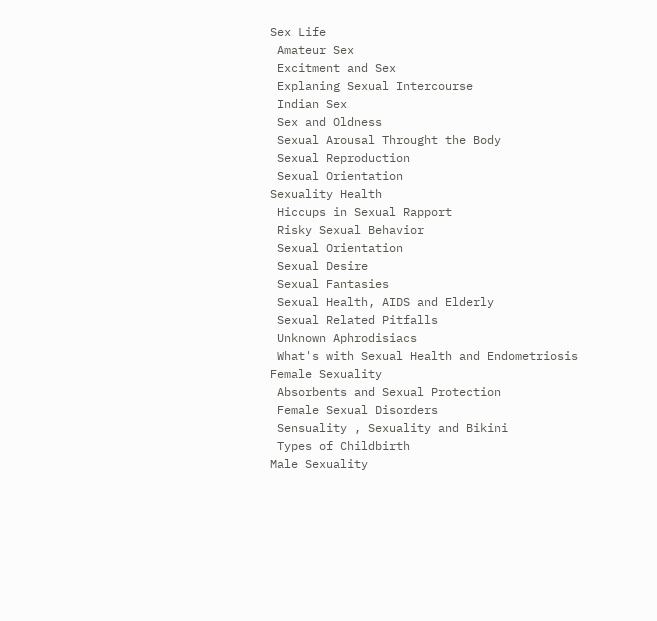Sex Life
 Amateur Sex
 Excitment and Sex
 Explaning Sexual Intercourse
 Indian Sex
 Sex and Oldness
 Sexual Arousal Throught the Body
 Sexual Reproduction
 Sexual Orientation
Sexuality Health
 Hiccups in Sexual Rapport
 Risky Sexual Behavior
 Sexual Orientation
 Sexual Desire
 Sexual Fantasies
 Sexual Health, AIDS and Elderly
 Sexual Related Pitfalls
 Unknown Aphrodisiacs
 What's with Sexual Health and Endometriosis
Female Sexuality
 Absorbents and Sexual Protection
 Female Sexual Disorders
 Sensuality , Sexuality and Bikini
 Types of Childbirth
Male Sexuality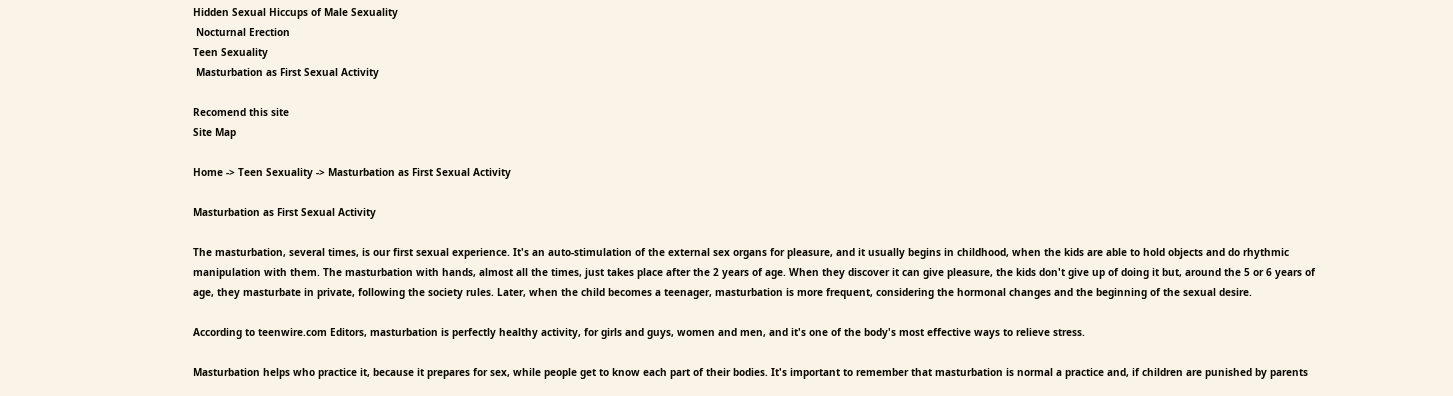Hidden Sexual Hiccups of Male Sexuality
 Nocturnal Erection
Teen Sexuality
 Masturbation as First Sexual Activity

Recomend this site
Site Map

Home -> Teen Sexuality -> Masturbation as First Sexual Activity

Masturbation as First Sexual Activity

The masturbation, several times, is our first sexual experience. It's an auto-stimulation of the external sex organs for pleasure, and it usually begins in childhood, when the kids are able to hold objects and do rhythmic manipulation with them. The masturbation with hands, almost all the times, just takes place after the 2 years of age. When they discover it can give pleasure, the kids don't give up of doing it but, around the 5 or 6 years of age, they masturbate in private, following the society rules. Later, when the child becomes a teenager, masturbation is more frequent, considering the hormonal changes and the beginning of the sexual desire.

According to teenwire.com Editors, masturbation is perfectly healthy activity, for girls and guys, women and men, and it's one of the body's most effective ways to relieve stress.

Masturbation helps who practice it, because it prepares for sex, while people get to know each part of their bodies. It's important to remember that masturbation is normal a practice and, if children are punished by parents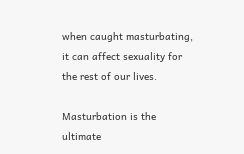when caught masturbating, it can affect sexuality for the rest of our lives.

Masturbation is the ultimate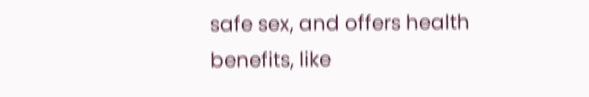safe sex, and offers health benefits, like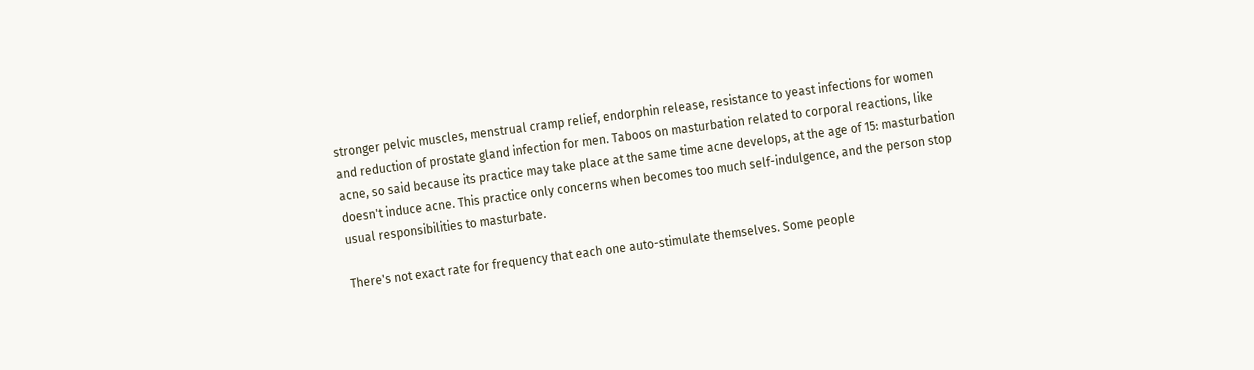stronger pelvic muscles, menstrual cramp relief, endorphin release, resistance to yeast infections for women and reduction of prostate gland infection for men. Taboos on masturbation related to corporal reactions, like acne, so said because its practice may take place at the same time acne develops, at the age of 15: masturbation doesn't induce acne. This practice only concerns when becomes too much self-indulgence, and the person stop usual responsibilities to masturbate.

There's not exact rate for frequency that each one auto-stimulate themselves. Some people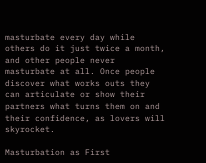masturbate every day while others do it just twice a month, and other people never masturbate at all. Once people discover what works outs they can articulate or show their partners what turns them on and their confidence, as lovers will skyrocket.

Masturbation as First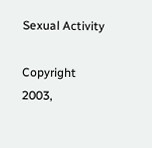Sexual Activity

Copyright 2003,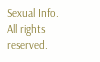Sexual Info. All rights reserved.